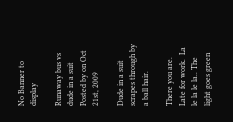No Banner to display

Runaway bus vs dude in a suit
Posted by on Oct 21st, 2009

Dude in a suit scrapes through by a ball hair.

There you are. Late for work.  La le la le la.. The light goes green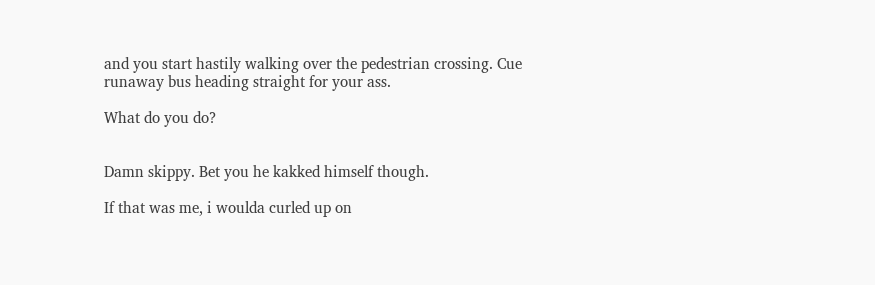and you start hastily walking over the pedestrian crossing. Cue runaway bus heading straight for your ass.

What do you do?


Damn skippy. Bet you he kakked himself though.

If that was me, i woulda curled up on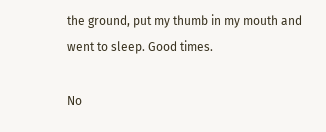the ground, put my thumb in my mouth and went to sleep. Good times.

No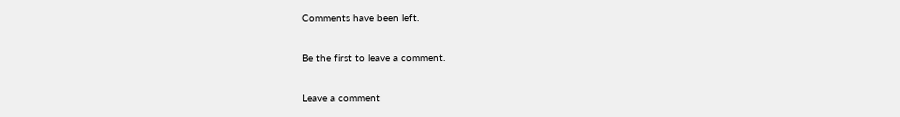Comments have been left.

Be the first to leave a comment.

Leave a comment